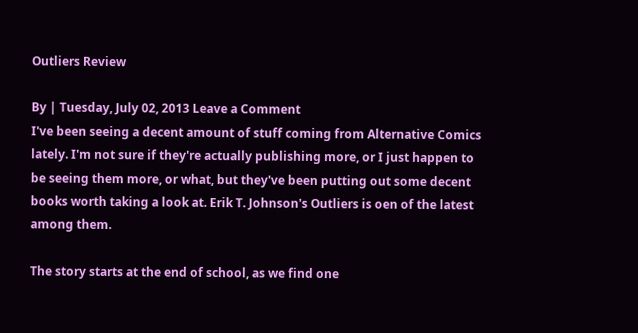Outliers Review

By | Tuesday, July 02, 2013 Leave a Comment
I've been seeing a decent amount of stuff coming from Alternative Comics lately. I'm not sure if they're actually publishing more, or I just happen to be seeing them more, or what, but they've been putting out some decent books worth taking a look at. Erik T. Johnson's Outliers is oen of the latest among them.

The story starts at the end of school, as we find one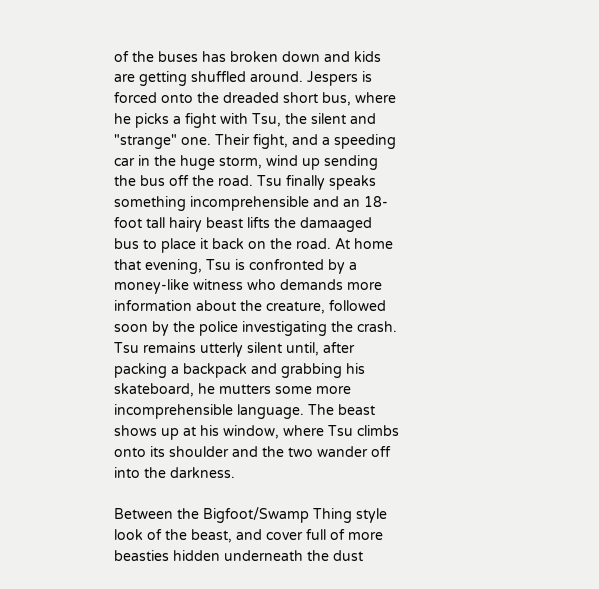of the buses has broken down and kids are getting shuffled around. Jespers is forced onto the dreaded short bus, where he picks a fight with Tsu, the silent and "strange" one. Their fight, and a speeding car in the huge storm, wind up sending the bus off the road. Tsu finally speaks something incomprehensible and an 18-foot tall hairy beast lifts the damaaged bus to place it back on the road. At home that evening, Tsu is confronted by a money-like witness who demands more information about the creature, followed soon by the police investigating the crash. Tsu remains utterly silent until, after packing a backpack and grabbing his skateboard, he mutters some more incomprehensible language. The beast shows up at his window, where Tsu climbs onto its shoulder and the two wander off into the darkness.

Between the Bigfoot/Swamp Thing style look of the beast, and cover full of more beasties hidden underneath the dust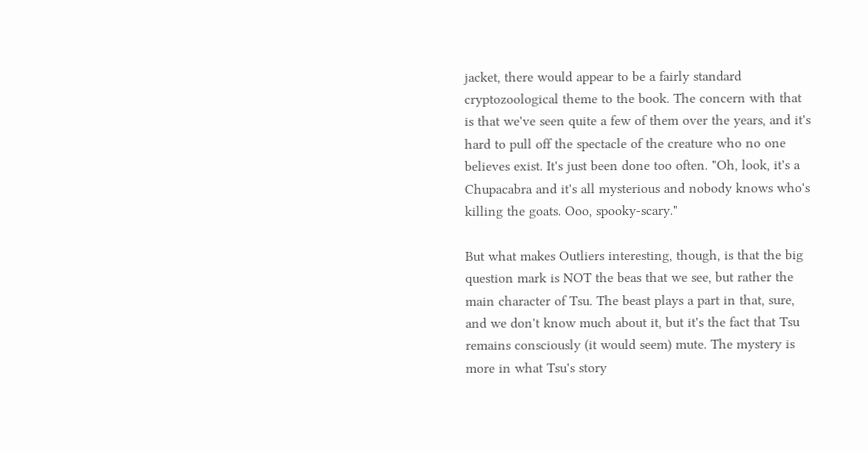jacket, there would appear to be a fairly standard cryptozoological theme to the book. The concern with that is that we've seen quite a few of them over the years, and it's hard to pull off the spectacle of the creature who no one believes exist. It's just been done too often. "Oh, look, it's a Chupacabra and it's all mysterious and nobody knows who's killing the goats. Ooo, spooky-scary."

But what makes Outliers interesting, though, is that the big question mark is NOT the beas that we see, but rather the main character of Tsu. The beast plays a part in that, sure, and we don't know much about it, but it's the fact that Tsu remains consciously (it would seem) mute. The mystery is more in what Tsu's story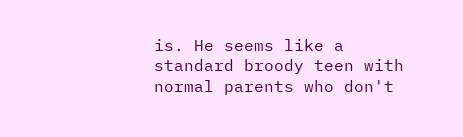is. He seems like a standard broody teen with normal parents who don't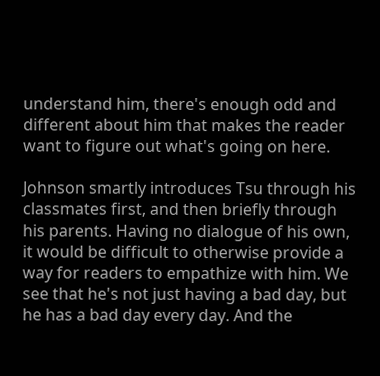understand him, there's enough odd and different about him that makes the reader want to figure out what's going on here.

Johnson smartly introduces Tsu through his classmates first, and then briefly through his parents. Having no dialogue of his own, it would be difficult to otherwise provide a way for readers to empathize with him. We see that he's not just having a bad day, but he has a bad day every day. And the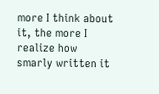more I think about it, the more I realize how smarly written it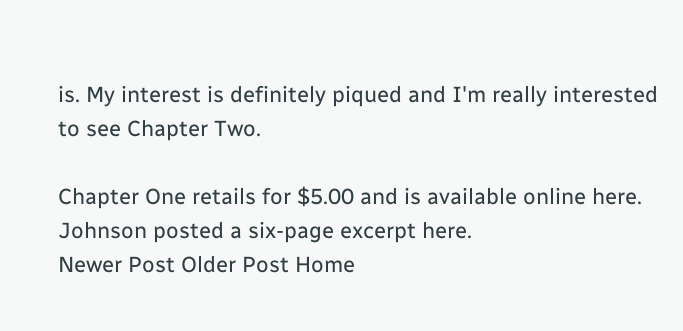is. My interest is definitely piqued and I'm really interested to see Chapter Two.

Chapter One retails for $5.00 and is available online here. Johnson posted a six-page excerpt here.
Newer Post Older Post Home